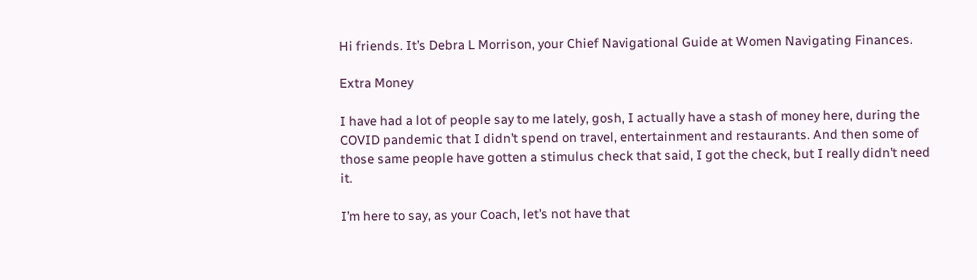Hi friends. It’s Debra L Morrison, your Chief Navigational Guide at Women Navigating Finances.

Extra Money

I have had a lot of people say to me lately, gosh, I actually have a stash of money here, during the COVID pandemic that I didn’t spend on travel, entertainment and restaurants. And then some of those same people have gotten a stimulus check that said, I got the check, but I really didn’t need it.

I’m here to say, as your Coach, let’s not have that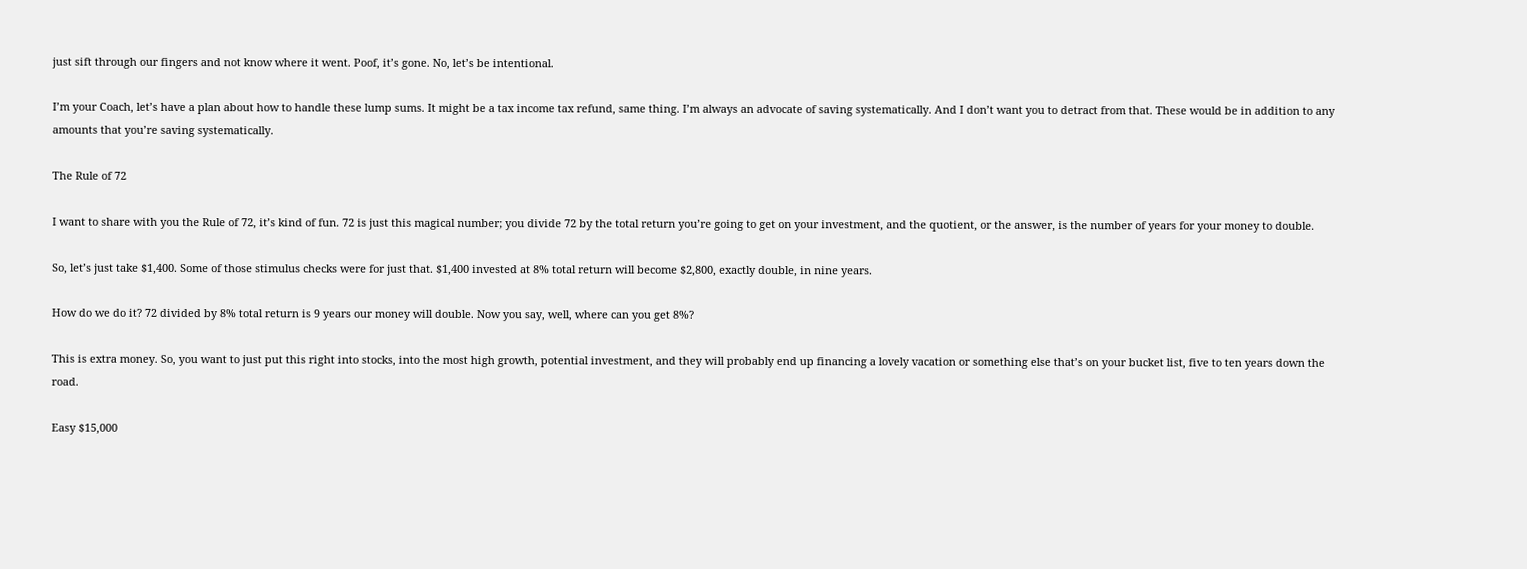just sift through our fingers and not know where it went. Poof, it’s gone. No, let’s be intentional.

I’m your Coach, let’s have a plan about how to handle these lump sums. It might be a tax income tax refund, same thing. I’m always an advocate of saving systematically. And I don’t want you to detract from that. These would be in addition to any amounts that you’re saving systematically.

The Rule of 72

I want to share with you the Rule of 72, it’s kind of fun. 72 is just this magical number; you divide 72 by the total return you’re going to get on your investment, and the quotient, or the answer, is the number of years for your money to double.

So, let’s just take $1,400. Some of those stimulus checks were for just that. $1,400 invested at 8% total return will become $2,800, exactly double, in nine years.

How do we do it? 72 divided by 8% total return is 9 years our money will double. Now you say, well, where can you get 8%?

This is extra money. So, you want to just put this right into stocks, into the most high growth, potential investment, and they will probably end up financing a lovely vacation or something else that’s on your bucket list, five to ten years down the road.

Easy $15,000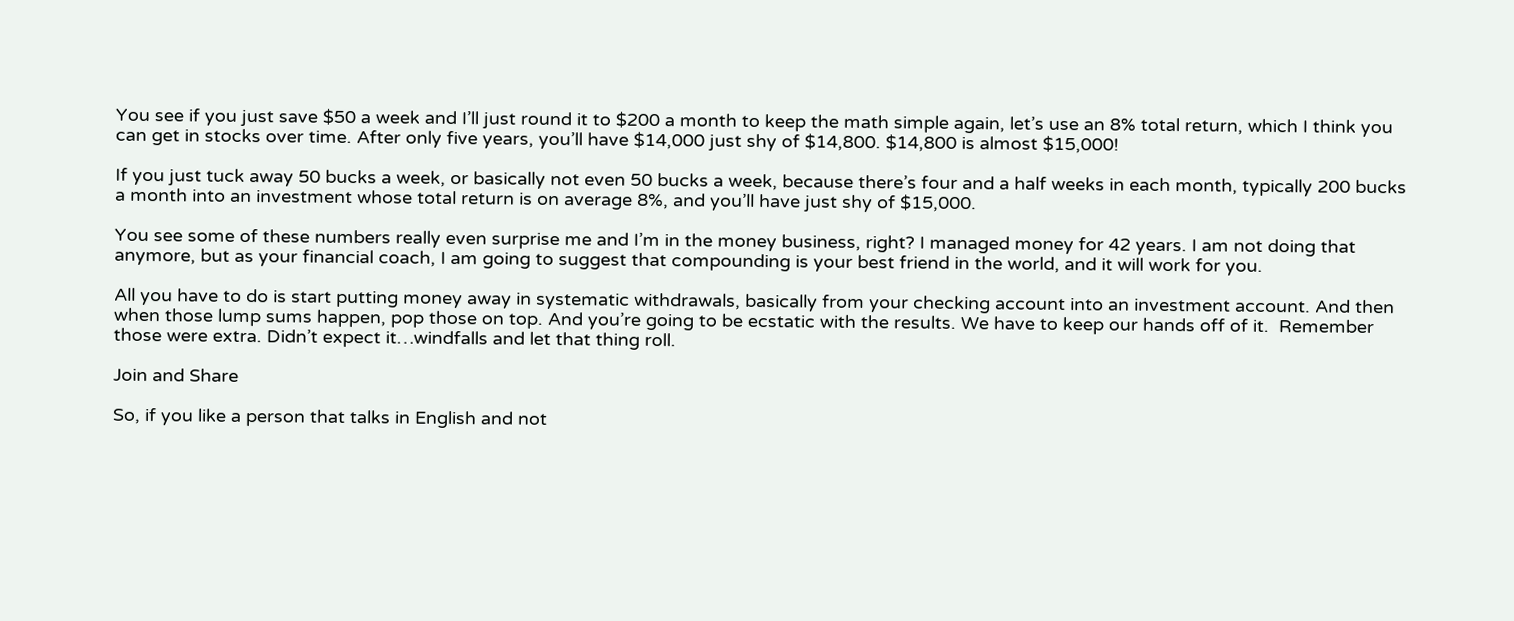You see if you just save $50 a week and I’ll just round it to $200 a month to keep the math simple again, let’s use an 8% total return, which I think you can get in stocks over time. After only five years, you’ll have $14,000 just shy of $14,800. $14,800 is almost $15,000!

If you just tuck away 50 bucks a week, or basically not even 50 bucks a week, because there’s four and a half weeks in each month, typically 200 bucks a month into an investment whose total return is on average 8%, and you’ll have just shy of $15,000.

You see some of these numbers really even surprise me and I’m in the money business, right? I managed money for 42 years. I am not doing that anymore, but as your financial coach, I am going to suggest that compounding is your best friend in the world, and it will work for you.

All you have to do is start putting money away in systematic withdrawals, basically from your checking account into an investment account. And then when those lump sums happen, pop those on top. And you’re going to be ecstatic with the results. We have to keep our hands off of it.  Remember those were extra. Didn’t expect it…windfalls and let that thing roll.

Join and Share

So, if you like a person that talks in English and not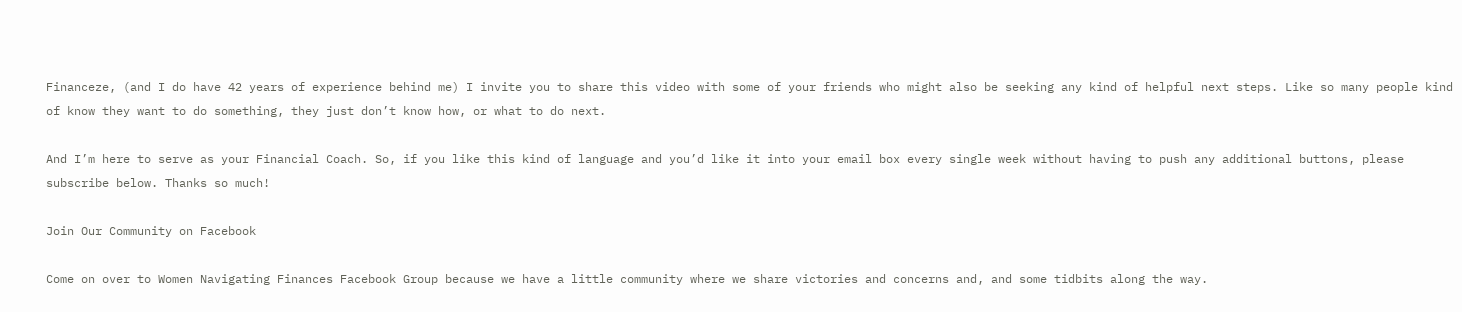Financeze, (and I do have 42 years of experience behind me) I invite you to share this video with some of your friends who might also be seeking any kind of helpful next steps. Like so many people kind of know they want to do something, they just don’t know how, or what to do next.

And I’m here to serve as your Financial Coach. So, if you like this kind of language and you’d like it into your email box every single week without having to push any additional buttons, please subscribe below. Thanks so much!

Join Our Community on Facebook

Come on over to Women Navigating Finances Facebook Group because we have a little community where we share victories and concerns and, and some tidbits along the way.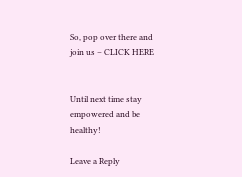So, pop over there and join us – CLICK HERE


Until next time stay empowered and be healthy!

Leave a Reply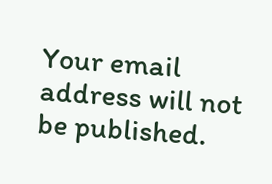Your email address will not be published.